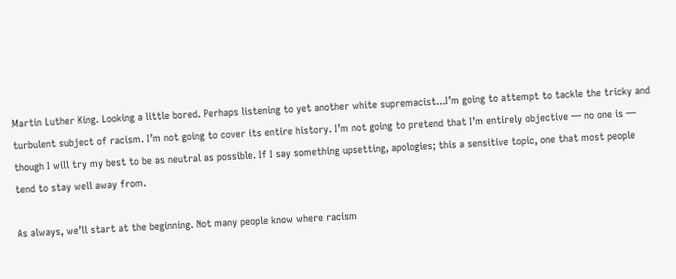Martin Luther King. Looking a little bored. Perhaps listening to yet another white supremacist...I’m going to attempt to tackle the tricky and turbulent subject of racism. I’m not going to cover its entire history. I’m not going to pretend that I’m entirely objective — no one is — though I will try my best to be as neutral as possible. If I say something upsetting, apologies; this a sensitive topic, one that most people tend to stay well away from.

As always, we’ll start at the beginning. Not many people know where racism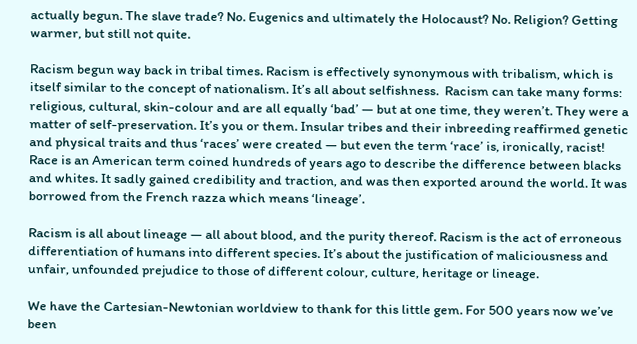actually begun. The slave trade? No. Eugenics and ultimately the Holocaust? No. Religion? Getting warmer, but still not quite.

Racism begun way back in tribal times. Racism is effectively synonymous with tribalism, which is itself similar to the concept of nationalism. It’s all about selfishness.  Racism can take many forms: religious, cultural, skin-colour and are all equally ‘bad’ — but at one time, they weren’t. They were a matter of self-preservation. It’s you or them. Insular tribes and their inbreeding reaffirmed genetic and physical traits and thus ‘races’ were created — but even the term ‘race’ is, ironically, racist! Race is an American term coined hundreds of years ago to describe the difference between blacks and whites. It sadly gained credibility and traction, and was then exported around the world. It was borrowed from the French razza which means ‘lineage’.

Racism is all about lineage — all about blood, and the purity thereof. Racism is the act of erroneous differentiation of humans into different species. It’s about the justification of maliciousness and unfair, unfounded prejudice to those of different colour, culture, heritage or lineage.

We have the Cartesian-Newtonian worldview to thank for this little gem. For 500 years now we’ve been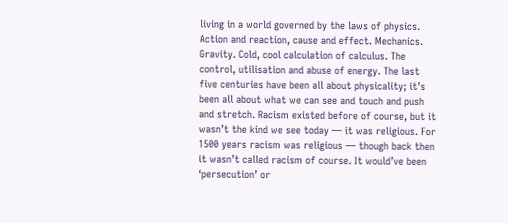living in a world governed by the laws of physics. Action and reaction, cause and effect. Mechanics. Gravity. Cold, cool calculation of calculus. The control, utilisation and abuse of energy. The last five centuries have been all about physicality; it’s been all about what we can see and touch and push and stretch. Racism existed before of course, but it wasn’t the kind we see today — it was religious. For 1500 years racism was religious — though back then it wasn’t called racism of course. It would’ve been ‘persecution’ or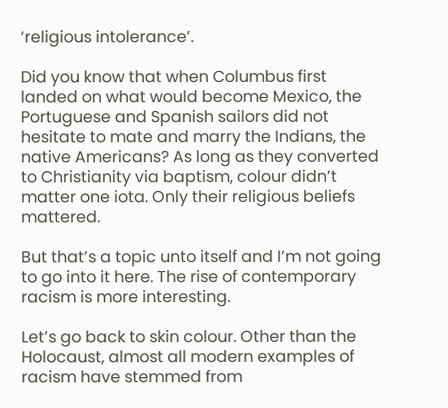‘religious intolerance’.

Did you know that when Columbus first landed on what would become Mexico, the Portuguese and Spanish sailors did not hesitate to mate and marry the Indians, the native Americans? As long as they converted to Christianity via baptism, colour didn’t matter one iota. Only their religious beliefs mattered.

But that’s a topic unto itself and I’m not going to go into it here. The rise of contemporary racism is more interesting.

Let’s go back to skin colour. Other than the Holocaust, almost all modern examples of racism have stemmed from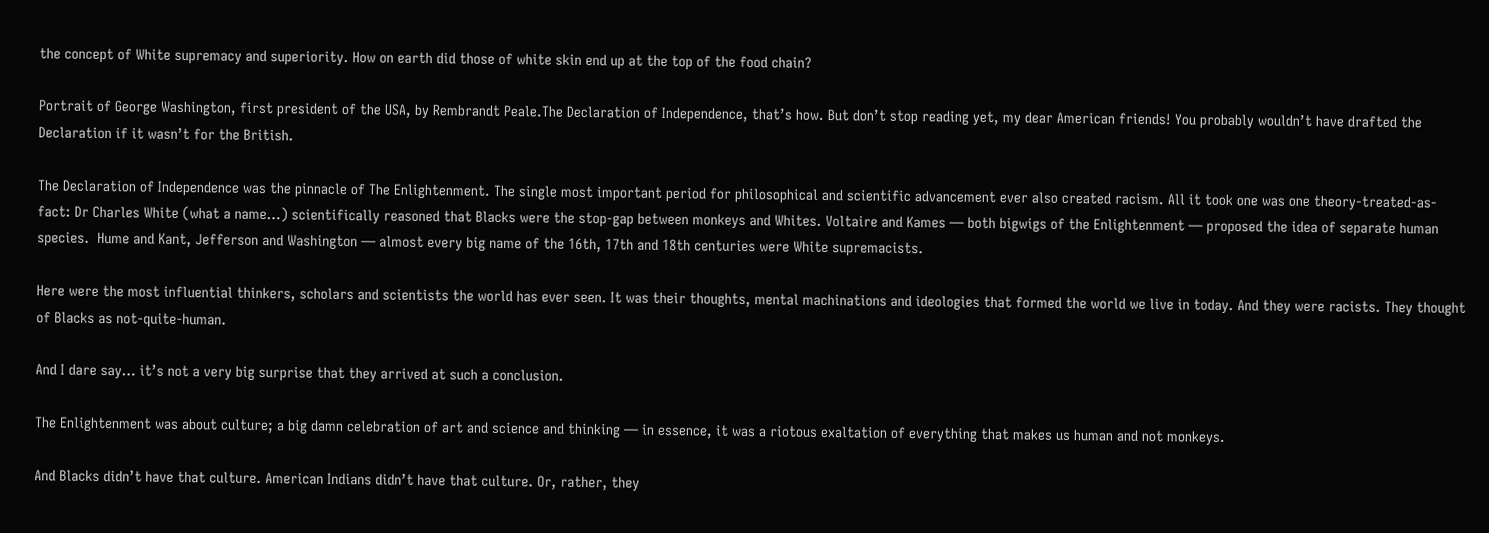the concept of White supremacy and superiority. How on earth did those of white skin end up at the top of the food chain?

Portrait of George Washington, first president of the USA, by Rembrandt Peale.The Declaration of Independence, that’s how. But don’t stop reading yet, my dear American friends! You probably wouldn’t have drafted the Declaration if it wasn’t for the British.

The Declaration of Independence was the pinnacle of The Enlightenment. The single most important period for philosophical and scientific advancement ever also created racism. All it took one was one theory-treated-as-fact: Dr Charles White (what a name…) scientifically reasoned that Blacks were the stop-gap between monkeys and Whites. Voltaire and Kames — both bigwigs of the Enlightenment — proposed the idea of separate human species.  Hume and Kant, Jefferson and Washington — almost every big name of the 16th, 17th and 18th centuries were White supremacists.

Here were the most influential thinkers, scholars and scientists the world has ever seen. It was their thoughts, mental machinations and ideologies that formed the world we live in today. And they were racists. They thought of Blacks as not-quite-human.

And I dare say… it’s not a very big surprise that they arrived at such a conclusion.

The Enlightenment was about culture; a big damn celebration of art and science and thinking — in essence, it was a riotous exaltation of everything that makes us human and not monkeys.

And Blacks didn’t have that culture. American Indians didn’t have that culture. Or, rather, they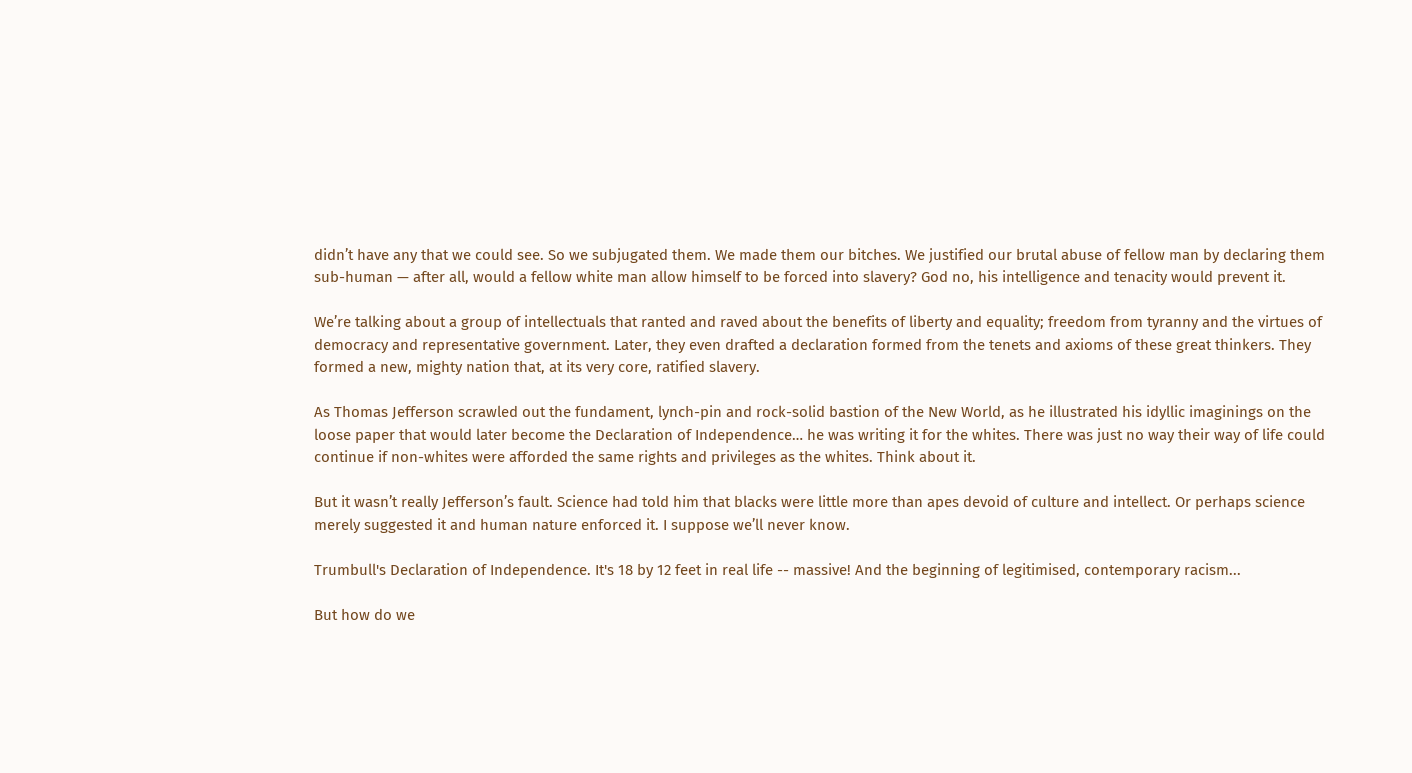didn’t have any that we could see. So we subjugated them. We made them our bitches. We justified our brutal abuse of fellow man by declaring them sub-human — after all, would a fellow white man allow himself to be forced into slavery? God no, his intelligence and tenacity would prevent it.

We’re talking about a group of intellectuals that ranted and raved about the benefits of liberty and equality; freedom from tyranny and the virtues of democracy and representative government. Later, they even drafted a declaration formed from the tenets and axioms of these great thinkers. They formed a new, mighty nation that, at its very core, ratified slavery.

As Thomas Jefferson scrawled out the fundament, lynch-pin and rock-solid bastion of the New World, as he illustrated his idyllic imaginings on the loose paper that would later become the Declaration of Independence… he was writing it for the whites. There was just no way their way of life could continue if non-whites were afforded the same rights and privileges as the whites. Think about it.

But it wasn’t really Jefferson’s fault. Science had told him that blacks were little more than apes devoid of culture and intellect. Or perhaps science merely suggested it and human nature enforced it. I suppose we’ll never know.

Trumbull's Declaration of Independence. It's 18 by 12 feet in real life -- massive! And the beginning of legitimised, contemporary racism...

But how do we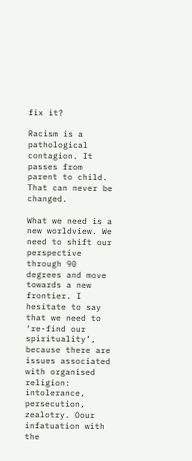fix it?

Racism is a pathological contagion. It passes from parent to child. That can never be changed.

What we need is a new worldview. We need to shift our perspective through 90 degrees and move towards a new frontier. I hesitate to say that we need to ‘re-find our spirituality’, because there are issues associated with organised religion: intolerance, persecution, zealotry. Oour infatuation with the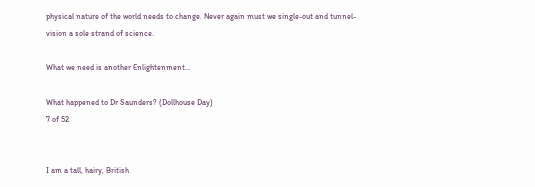physical nature of the world needs to change. Never again must we single-out and tunnel-vision a sole strand of science.

What we need is another Enlightenment…

What happened to Dr Saunders? (Dollhouse Day)
7 of 52


I am a tall, hairy, British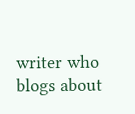writer who blogs about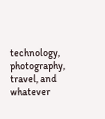technology, photography, travel, and whatever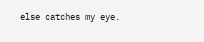else catches my eye.